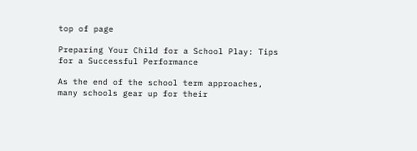top of page

Preparing Your Child for a School Play: Tips for a Successful Performance

As the end of the school term approaches, many schools gear up for their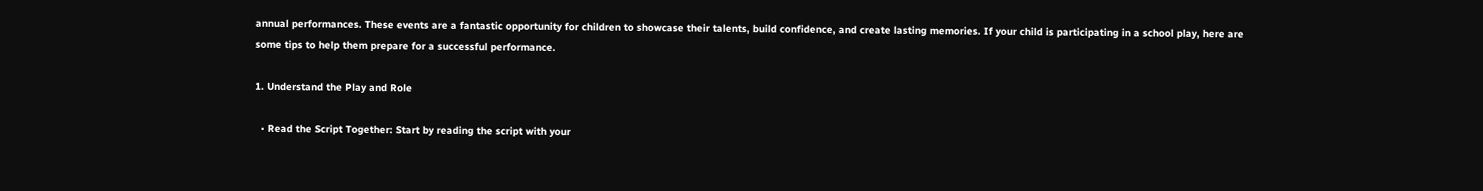annual performances. These events are a fantastic opportunity for children to showcase their talents, build confidence, and create lasting memories. If your child is participating in a school play, here are some tips to help them prepare for a successful performance.

1. Understand the Play and Role

  • Read the Script Together: Start by reading the script with your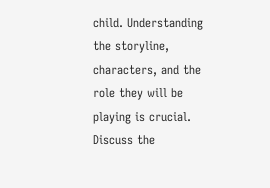child. Understanding the storyline, characters, and the role they will be playing is crucial. Discuss the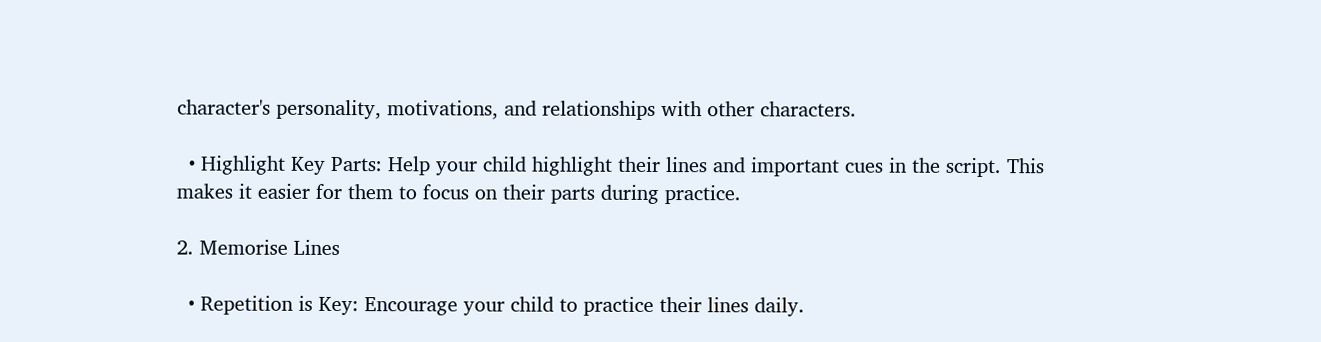character's personality, motivations, and relationships with other characters.

  • Highlight Key Parts: Help your child highlight their lines and important cues in the script. This makes it easier for them to focus on their parts during practice.

2. Memorise Lines

  • Repetition is Key: Encourage your child to practice their lines daily.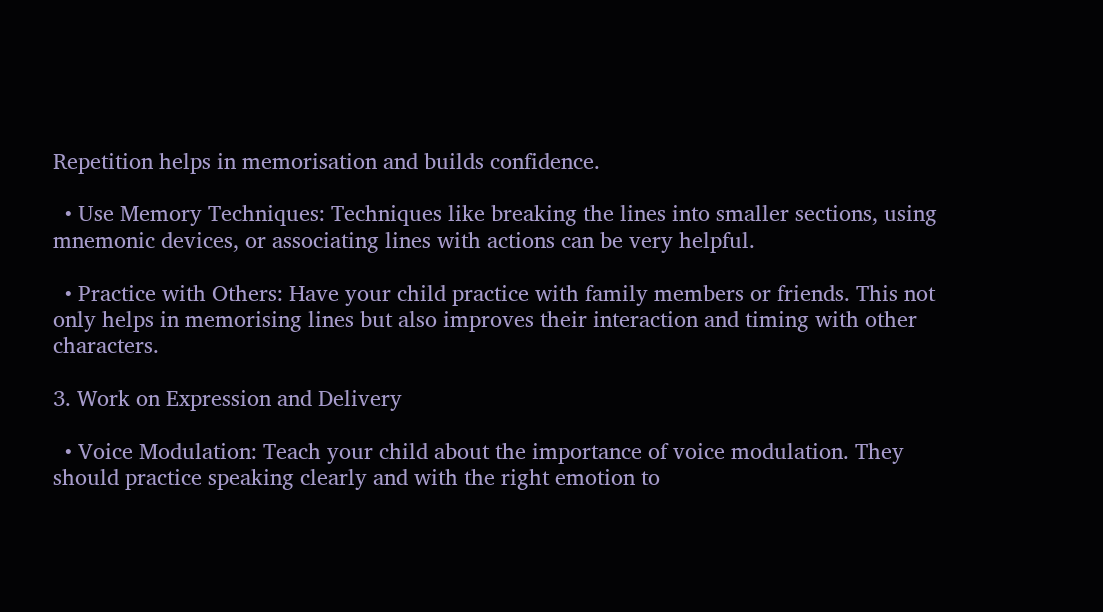Repetition helps in memorisation and builds confidence.

  • Use Memory Techniques: Techniques like breaking the lines into smaller sections, using mnemonic devices, or associating lines with actions can be very helpful.

  • Practice with Others: Have your child practice with family members or friends. This not only helps in memorising lines but also improves their interaction and timing with other characters.

3. Work on Expression and Delivery

  • Voice Modulation: Teach your child about the importance of voice modulation. They should practice speaking clearly and with the right emotion to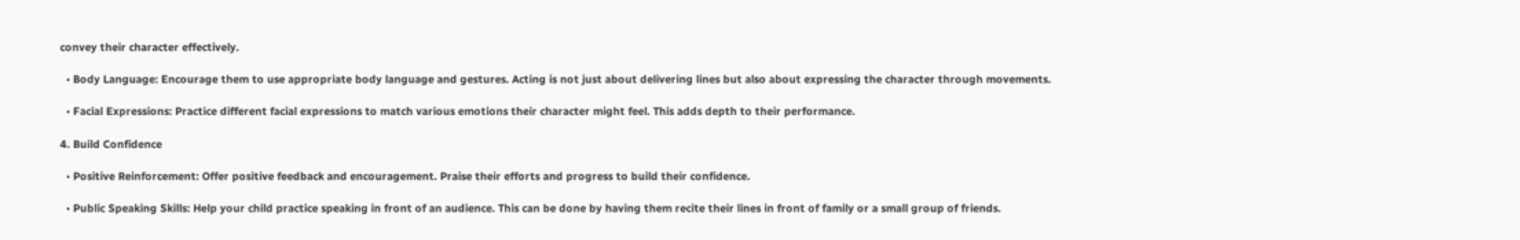convey their character effectively.

  • Body Language: Encourage them to use appropriate body language and gestures. Acting is not just about delivering lines but also about expressing the character through movements.

  • Facial Expressions: Practice different facial expressions to match various emotions their character might feel. This adds depth to their performance.

4. Build Confidence

  • Positive Reinforcement: Offer positive feedback and encouragement. Praise their efforts and progress to build their confidence.

  • Public Speaking Skills: Help your child practice speaking in front of an audience. This can be done by having them recite their lines in front of family or a small group of friends.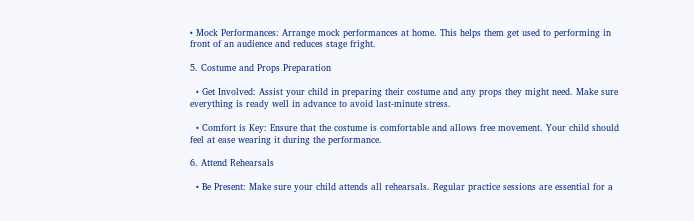• Mock Performances: Arrange mock performances at home. This helps them get used to performing in front of an audience and reduces stage fright.

5. Costume and Props Preparation

  • Get Involved: Assist your child in preparing their costume and any props they might need. Make sure everything is ready well in advance to avoid last-minute stress.

  • Comfort is Key: Ensure that the costume is comfortable and allows free movement. Your child should feel at ease wearing it during the performance.

6. Attend Rehearsals

  • Be Present: Make sure your child attends all rehearsals. Regular practice sessions are essential for a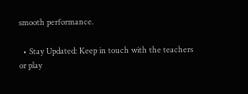smooth performance.

  • Stay Updated: Keep in touch with the teachers or play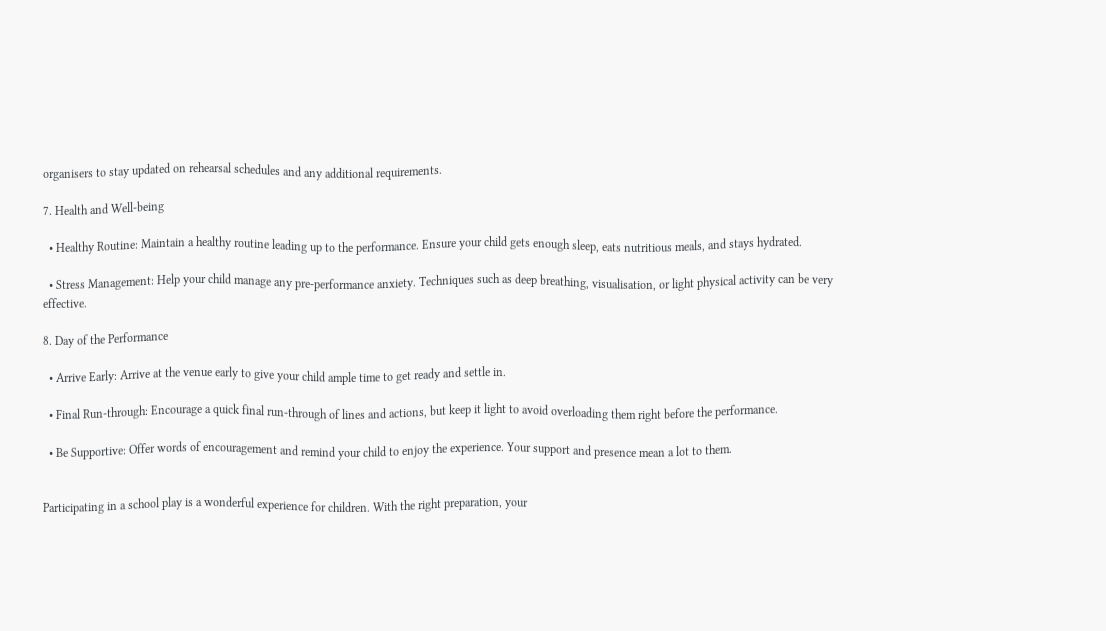organisers to stay updated on rehearsal schedules and any additional requirements.

7. Health and Well-being

  • Healthy Routine: Maintain a healthy routine leading up to the performance. Ensure your child gets enough sleep, eats nutritious meals, and stays hydrated.

  • Stress Management: Help your child manage any pre-performance anxiety. Techniques such as deep breathing, visualisation, or light physical activity can be very effective.

8. Day of the Performance

  • Arrive Early: Arrive at the venue early to give your child ample time to get ready and settle in.

  • Final Run-through: Encourage a quick final run-through of lines and actions, but keep it light to avoid overloading them right before the performance.

  • Be Supportive: Offer words of encouragement and remind your child to enjoy the experience. Your support and presence mean a lot to them.


Participating in a school play is a wonderful experience for children. With the right preparation, your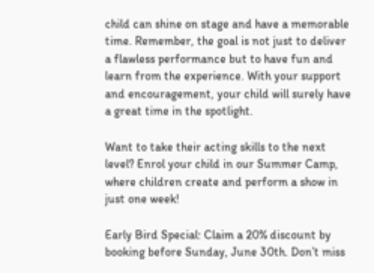child can shine on stage and have a memorable time. Remember, the goal is not just to deliver a flawless performance but to have fun and learn from the experience. With your support and encouragement, your child will surely have a great time in the spotlight.

Want to take their acting skills to the next level? Enrol your child in our Summer Camp, where children create and perform a show in just one week!

Early Bird Special: Claim a 20% discount by booking before Sunday, June 30th. Don’t miss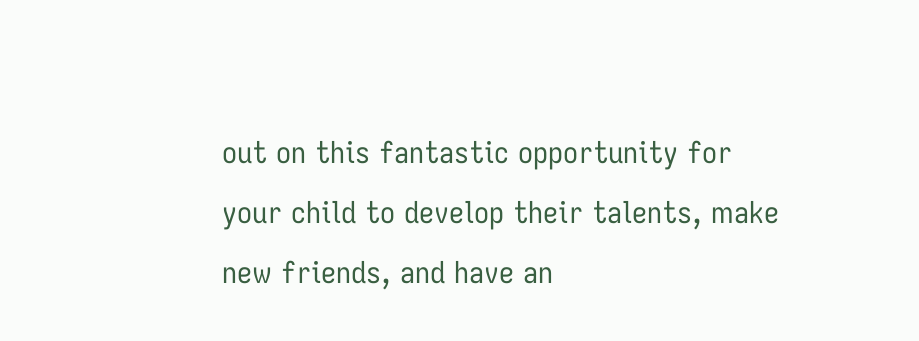out on this fantastic opportunity for your child to develop their talents, make new friends, and have an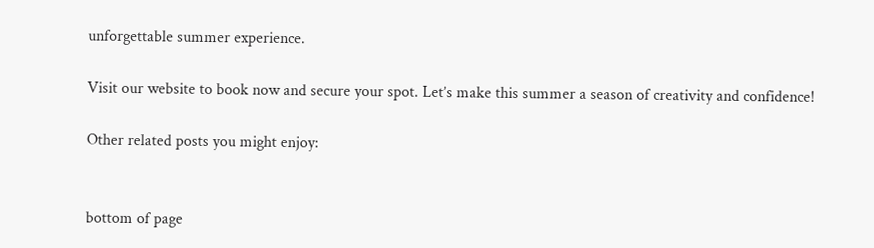unforgettable summer experience.

Visit our website to book now and secure your spot. Let’s make this summer a season of creativity and confidence!

Other related posts you might enjoy:


bottom of page